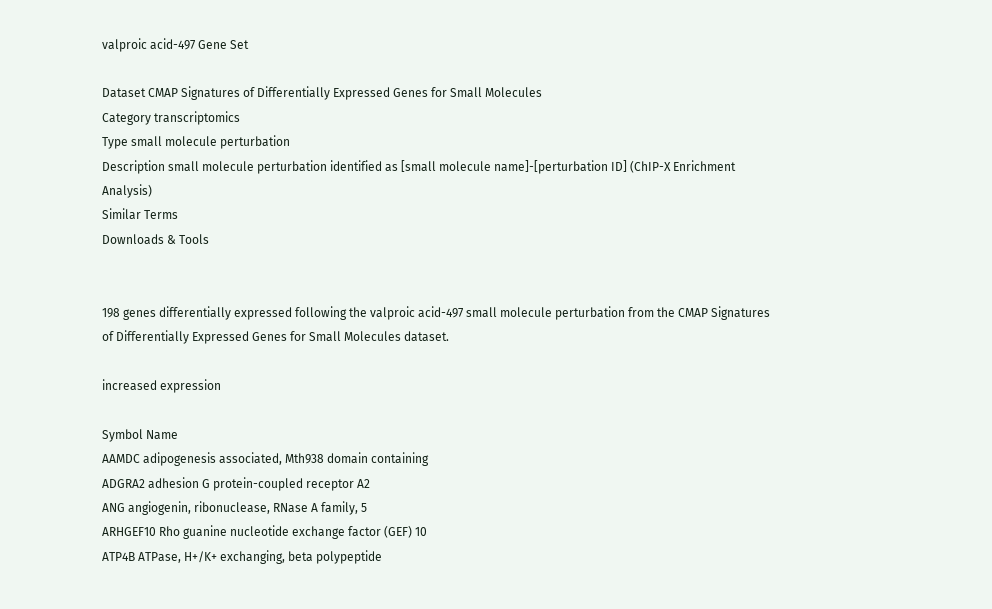valproic acid-497 Gene Set

Dataset CMAP Signatures of Differentially Expressed Genes for Small Molecules
Category transcriptomics
Type small molecule perturbation
Description small molecule perturbation identified as [small molecule name]-[perturbation ID] (ChIP-X Enrichment Analysis)
Similar Terms
Downloads & Tools


198 genes differentially expressed following the valproic acid-497 small molecule perturbation from the CMAP Signatures of Differentially Expressed Genes for Small Molecules dataset.

increased expression

Symbol Name
AAMDC adipogenesis associated, Mth938 domain containing
ADGRA2 adhesion G protein-coupled receptor A2
ANG angiogenin, ribonuclease, RNase A family, 5
ARHGEF10 Rho guanine nucleotide exchange factor (GEF) 10
ATP4B ATPase, H+/K+ exchanging, beta polypeptide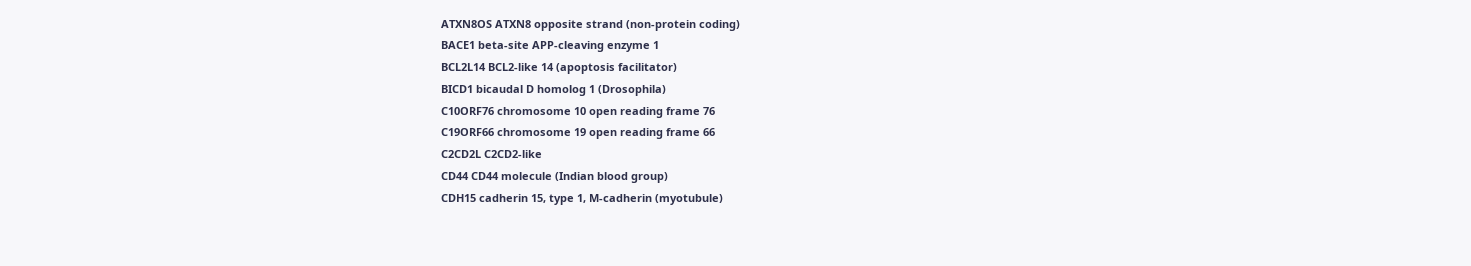ATXN8OS ATXN8 opposite strand (non-protein coding)
BACE1 beta-site APP-cleaving enzyme 1
BCL2L14 BCL2-like 14 (apoptosis facilitator)
BICD1 bicaudal D homolog 1 (Drosophila)
C10ORF76 chromosome 10 open reading frame 76
C19ORF66 chromosome 19 open reading frame 66
C2CD2L C2CD2-like
CD44 CD44 molecule (Indian blood group)
CDH15 cadherin 15, type 1, M-cadherin (myotubule)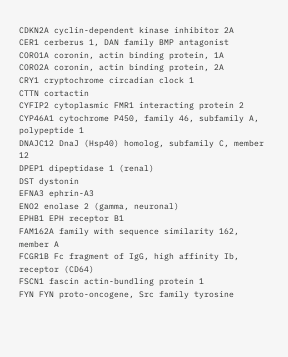CDKN2A cyclin-dependent kinase inhibitor 2A
CER1 cerberus 1, DAN family BMP antagonist
CORO1A coronin, actin binding protein, 1A
CORO2A coronin, actin binding protein, 2A
CRY1 cryptochrome circadian clock 1
CTTN cortactin
CYFIP2 cytoplasmic FMR1 interacting protein 2
CYP46A1 cytochrome P450, family 46, subfamily A, polypeptide 1
DNAJC12 DnaJ (Hsp40) homolog, subfamily C, member 12
DPEP1 dipeptidase 1 (renal)
DST dystonin
EFNA3 ephrin-A3
ENO2 enolase 2 (gamma, neuronal)
EPHB1 EPH receptor B1
FAM162A family with sequence similarity 162, member A
FCGR1B Fc fragment of IgG, high affinity Ib, receptor (CD64)
FSCN1 fascin actin-bundling protein 1
FYN FYN proto-oncogene, Src family tyrosine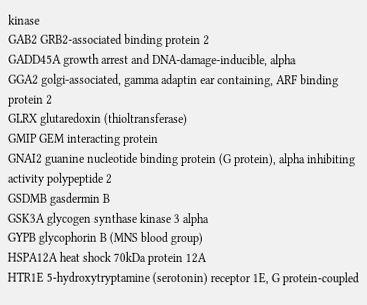kinase
GAB2 GRB2-associated binding protein 2
GADD45A growth arrest and DNA-damage-inducible, alpha
GGA2 golgi-associated, gamma adaptin ear containing, ARF binding protein 2
GLRX glutaredoxin (thioltransferase)
GMIP GEM interacting protein
GNAI2 guanine nucleotide binding protein (G protein), alpha inhibiting activity polypeptide 2
GSDMB gasdermin B
GSK3A glycogen synthase kinase 3 alpha
GYPB glycophorin B (MNS blood group)
HSPA12A heat shock 70kDa protein 12A
HTR1E 5-hydroxytryptamine (serotonin) receptor 1E, G protein-coupled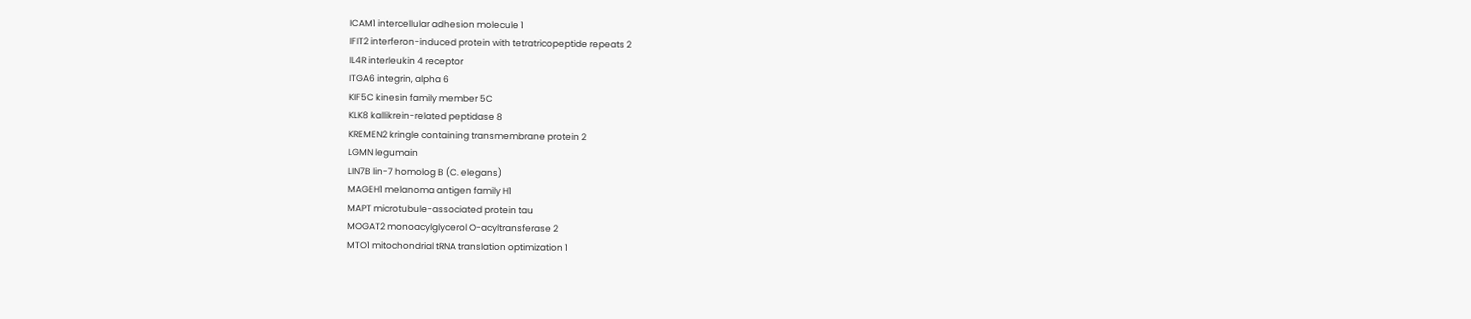ICAM1 intercellular adhesion molecule 1
IFIT2 interferon-induced protein with tetratricopeptide repeats 2
IL4R interleukin 4 receptor
ITGA6 integrin, alpha 6
KIF5C kinesin family member 5C
KLK8 kallikrein-related peptidase 8
KREMEN2 kringle containing transmembrane protein 2
LGMN legumain
LIN7B lin-7 homolog B (C. elegans)
MAGEH1 melanoma antigen family H1
MAPT microtubule-associated protein tau
MOGAT2 monoacylglycerol O-acyltransferase 2
MTO1 mitochondrial tRNA translation optimization 1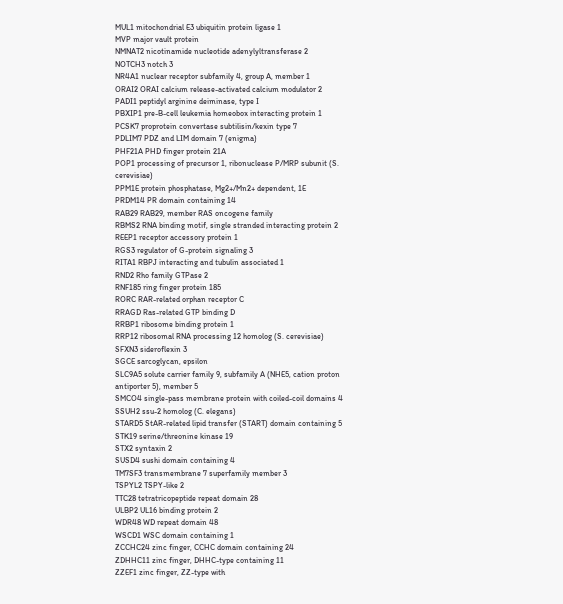MUL1 mitochondrial E3 ubiquitin protein ligase 1
MVP major vault protein
NMNAT2 nicotinamide nucleotide adenylyltransferase 2
NOTCH3 notch 3
NR4A1 nuclear receptor subfamily 4, group A, member 1
ORAI2 ORAI calcium release-activated calcium modulator 2
PADI1 peptidyl arginine deiminase, type I
PBXIP1 pre-B-cell leukemia homeobox interacting protein 1
PCSK7 proprotein convertase subtilisin/kexin type 7
PDLIM7 PDZ and LIM domain 7 (enigma)
PHF21A PHD finger protein 21A
POP1 processing of precursor 1, ribonuclease P/MRP subunit (S. cerevisiae)
PPM1E protein phosphatase, Mg2+/Mn2+ dependent, 1E
PRDM14 PR domain containing 14
RAB29 RAB29, member RAS oncogene family
RBMS2 RNA binding motif, single stranded interacting protein 2
REEP1 receptor accessory protein 1
RGS3 regulator of G-protein signaling 3
RITA1 RBPJ interacting and tubulin associated 1
RND2 Rho family GTPase 2
RNF185 ring finger protein 185
RORC RAR-related orphan receptor C
RRAGD Ras-related GTP binding D
RRBP1 ribosome binding protein 1
RRP12 ribosomal RNA processing 12 homolog (S. cerevisiae)
SFXN3 sideroflexin 3
SGCE sarcoglycan, epsilon
SLC9A5 solute carrier family 9, subfamily A (NHE5, cation proton antiporter 5), member 5
SMCO4 single-pass membrane protein with coiled-coil domains 4
SSUH2 ssu-2 homolog (C. elegans)
STARD5 StAR-related lipid transfer (START) domain containing 5
STK19 serine/threonine kinase 19
STX2 syntaxin 2
SUSD4 sushi domain containing 4
TM7SF3 transmembrane 7 superfamily member 3
TSPYL2 TSPY-like 2
TTC28 tetratricopeptide repeat domain 28
ULBP2 UL16 binding protein 2
WDR48 WD repeat domain 48
WSCD1 WSC domain containing 1
ZCCHC24 zinc finger, CCHC domain containing 24
ZDHHC11 zinc finger, DHHC-type containing 11
ZZEF1 zinc finger, ZZ-type with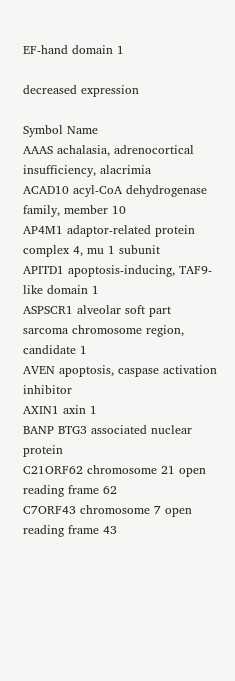EF-hand domain 1

decreased expression

Symbol Name
AAAS achalasia, adrenocortical insufficiency, alacrimia
ACAD10 acyl-CoA dehydrogenase family, member 10
AP4M1 adaptor-related protein complex 4, mu 1 subunit
APITD1 apoptosis-inducing, TAF9-like domain 1
ASPSCR1 alveolar soft part sarcoma chromosome region, candidate 1
AVEN apoptosis, caspase activation inhibitor
AXIN1 axin 1
BANP BTG3 associated nuclear protein
C21ORF62 chromosome 21 open reading frame 62
C7ORF43 chromosome 7 open reading frame 43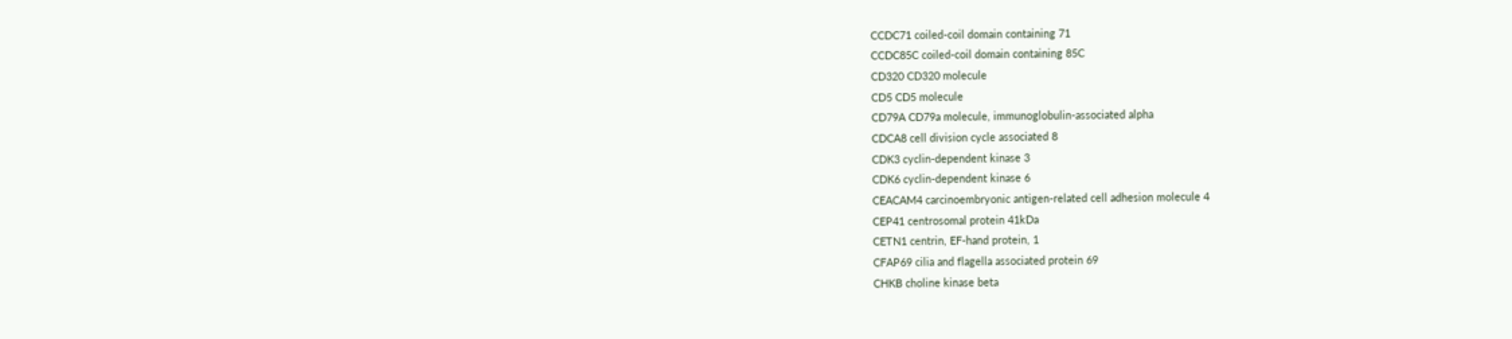CCDC71 coiled-coil domain containing 71
CCDC85C coiled-coil domain containing 85C
CD320 CD320 molecule
CD5 CD5 molecule
CD79A CD79a molecule, immunoglobulin-associated alpha
CDCA8 cell division cycle associated 8
CDK3 cyclin-dependent kinase 3
CDK6 cyclin-dependent kinase 6
CEACAM4 carcinoembryonic antigen-related cell adhesion molecule 4
CEP41 centrosomal protein 41kDa
CETN1 centrin, EF-hand protein, 1
CFAP69 cilia and flagella associated protein 69
CHKB choline kinase beta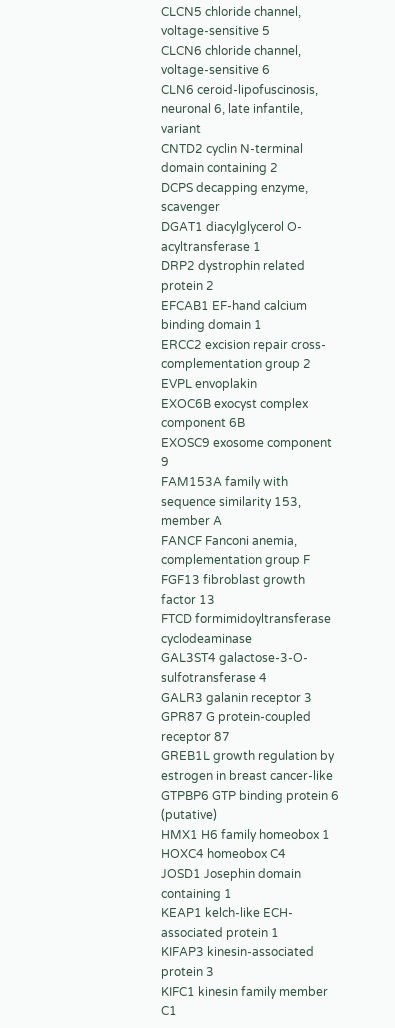CLCN5 chloride channel, voltage-sensitive 5
CLCN6 chloride channel, voltage-sensitive 6
CLN6 ceroid-lipofuscinosis, neuronal 6, late infantile, variant
CNTD2 cyclin N-terminal domain containing 2
DCPS decapping enzyme, scavenger
DGAT1 diacylglycerol O-acyltransferase 1
DRP2 dystrophin related protein 2
EFCAB1 EF-hand calcium binding domain 1
ERCC2 excision repair cross-complementation group 2
EVPL envoplakin
EXOC6B exocyst complex component 6B
EXOSC9 exosome component 9
FAM153A family with sequence similarity 153, member A
FANCF Fanconi anemia, complementation group F
FGF13 fibroblast growth factor 13
FTCD formimidoyltransferase cyclodeaminase
GAL3ST4 galactose-3-O-sulfotransferase 4
GALR3 galanin receptor 3
GPR87 G protein-coupled receptor 87
GREB1L growth regulation by estrogen in breast cancer-like
GTPBP6 GTP binding protein 6 (putative)
HMX1 H6 family homeobox 1
HOXC4 homeobox C4
JOSD1 Josephin domain containing 1
KEAP1 kelch-like ECH-associated protein 1
KIFAP3 kinesin-associated protein 3
KIFC1 kinesin family member C1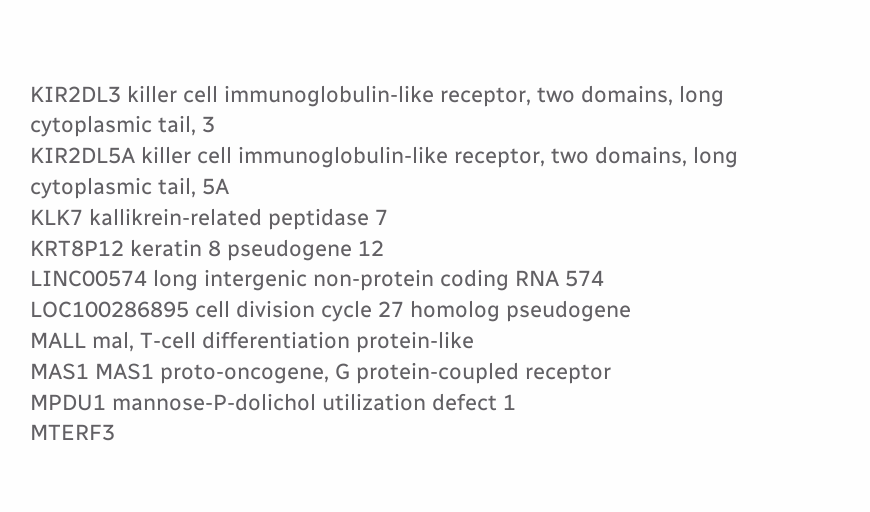KIR2DL3 killer cell immunoglobulin-like receptor, two domains, long cytoplasmic tail, 3
KIR2DL5A killer cell immunoglobulin-like receptor, two domains, long cytoplasmic tail, 5A
KLK7 kallikrein-related peptidase 7
KRT8P12 keratin 8 pseudogene 12
LINC00574 long intergenic non-protein coding RNA 574
LOC100286895 cell division cycle 27 homolog pseudogene
MALL mal, T-cell differentiation protein-like
MAS1 MAS1 proto-oncogene, G protein-coupled receptor
MPDU1 mannose-P-dolichol utilization defect 1
MTERF3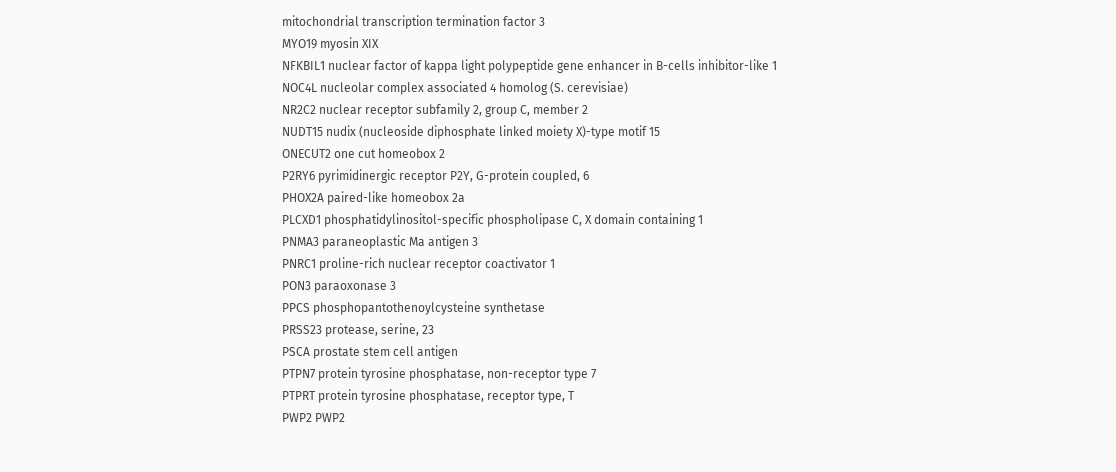mitochondrial transcription termination factor 3
MYO19 myosin XIX
NFKBIL1 nuclear factor of kappa light polypeptide gene enhancer in B-cells inhibitor-like 1
NOC4L nucleolar complex associated 4 homolog (S. cerevisiae)
NR2C2 nuclear receptor subfamily 2, group C, member 2
NUDT15 nudix (nucleoside diphosphate linked moiety X)-type motif 15
ONECUT2 one cut homeobox 2
P2RY6 pyrimidinergic receptor P2Y, G-protein coupled, 6
PHOX2A paired-like homeobox 2a
PLCXD1 phosphatidylinositol-specific phospholipase C, X domain containing 1
PNMA3 paraneoplastic Ma antigen 3
PNRC1 proline-rich nuclear receptor coactivator 1
PON3 paraoxonase 3
PPCS phosphopantothenoylcysteine synthetase
PRSS23 protease, serine, 23
PSCA prostate stem cell antigen
PTPN7 protein tyrosine phosphatase, non-receptor type 7
PTPRT protein tyrosine phosphatase, receptor type, T
PWP2 PWP2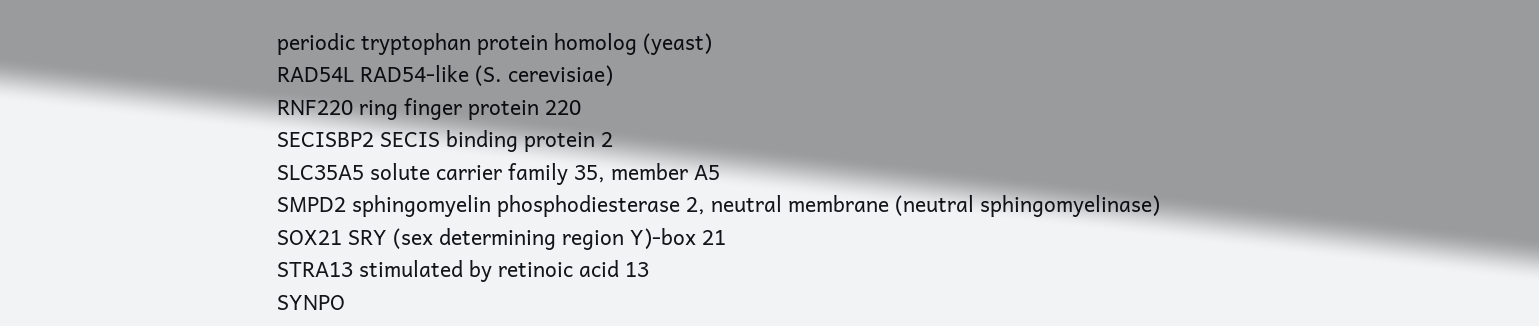periodic tryptophan protein homolog (yeast)
RAD54L RAD54-like (S. cerevisiae)
RNF220 ring finger protein 220
SECISBP2 SECIS binding protein 2
SLC35A5 solute carrier family 35, member A5
SMPD2 sphingomyelin phosphodiesterase 2, neutral membrane (neutral sphingomyelinase)
SOX21 SRY (sex determining region Y)-box 21
STRA13 stimulated by retinoic acid 13
SYNPO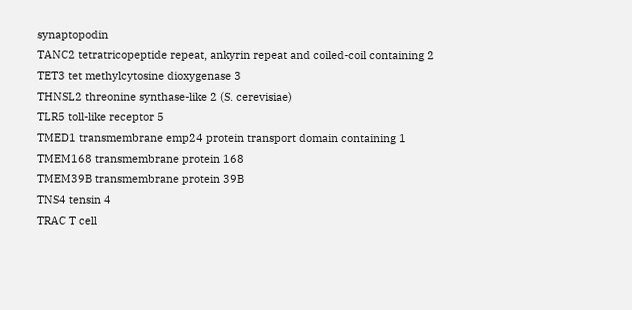synaptopodin
TANC2 tetratricopeptide repeat, ankyrin repeat and coiled-coil containing 2
TET3 tet methylcytosine dioxygenase 3
THNSL2 threonine synthase-like 2 (S. cerevisiae)
TLR5 toll-like receptor 5
TMED1 transmembrane emp24 protein transport domain containing 1
TMEM168 transmembrane protein 168
TMEM39B transmembrane protein 39B
TNS4 tensin 4
TRAC T cell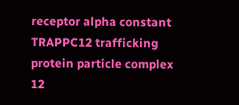receptor alpha constant
TRAPPC12 trafficking protein particle complex 12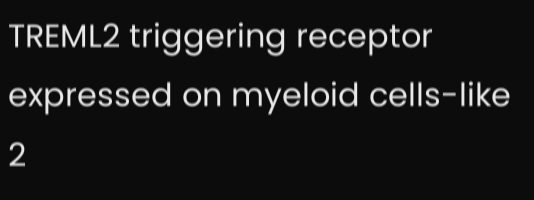TREML2 triggering receptor expressed on myeloid cells-like 2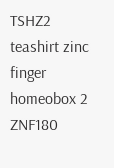TSHZ2 teashirt zinc finger homeobox 2
ZNF180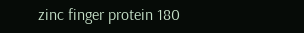zinc finger protein 180